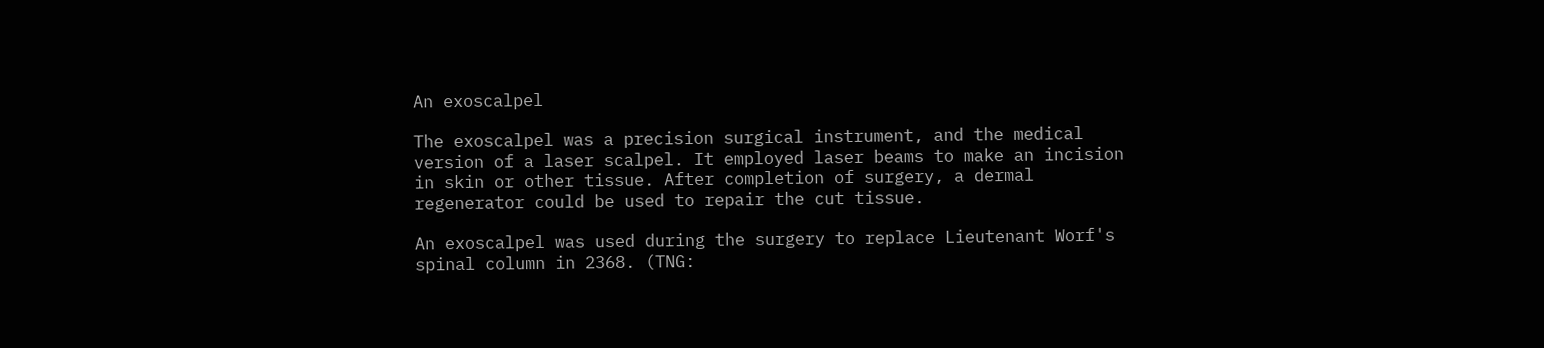An exoscalpel

The exoscalpel was a precision surgical instrument, and the medical version of a laser scalpel. It employed laser beams to make an incision in skin or other tissue. After completion of surgery, a dermal regenerator could be used to repair the cut tissue.

An exoscalpel was used during the surgery to replace Lieutenant Worf's spinal column in 2368. (TNG: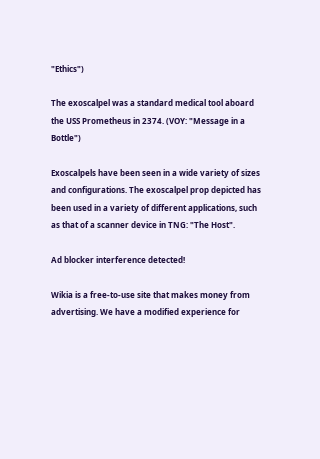"Ethics")

The exoscalpel was a standard medical tool aboard the USS Prometheus in 2374. (VOY: "Message in a Bottle")

Exoscalpels have been seen in a wide variety of sizes and configurations. The exoscalpel prop depicted has been used in a variety of different applications, such as that of a scanner device in TNG: "The Host".

Ad blocker interference detected!

Wikia is a free-to-use site that makes money from advertising. We have a modified experience for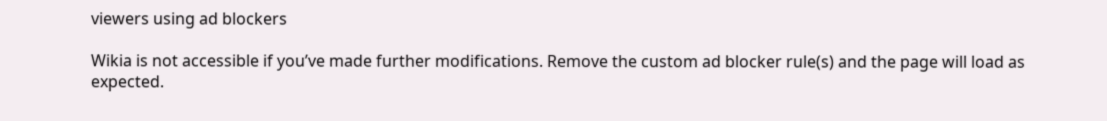viewers using ad blockers

Wikia is not accessible if you’ve made further modifications. Remove the custom ad blocker rule(s) and the page will load as expected.